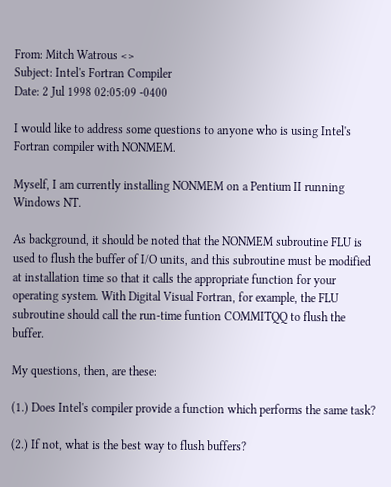From: Mitch Watrous <>
Subject: Intel's Fortran Compiler
Date: 2 Jul 1998 02:05:09 -0400

I would like to address some questions to anyone who is using Intel's Fortran compiler with NONMEM.

Myself, I am currently installing NONMEM on a Pentium II running Windows NT.

As background, it should be noted that the NONMEM subroutine FLU is used to flush the buffer of I/O units, and this subroutine must be modified at installation time so that it calls the appropriate function for your operating system. With Digital Visual Fortran, for example, the FLU subroutine should call the run-time funtion COMMITQQ to flush the buffer.

My questions, then, are these:

(1.) Does Intel's compiler provide a function which performs the same task?

(2.) If not, what is the best way to flush buffers?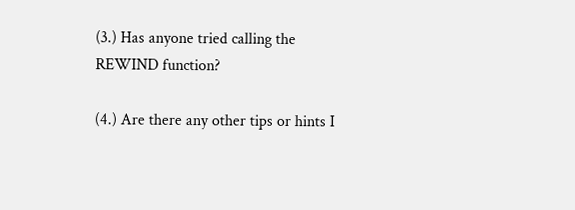(3.) Has anyone tried calling the REWIND function?

(4.) Are there any other tips or hints I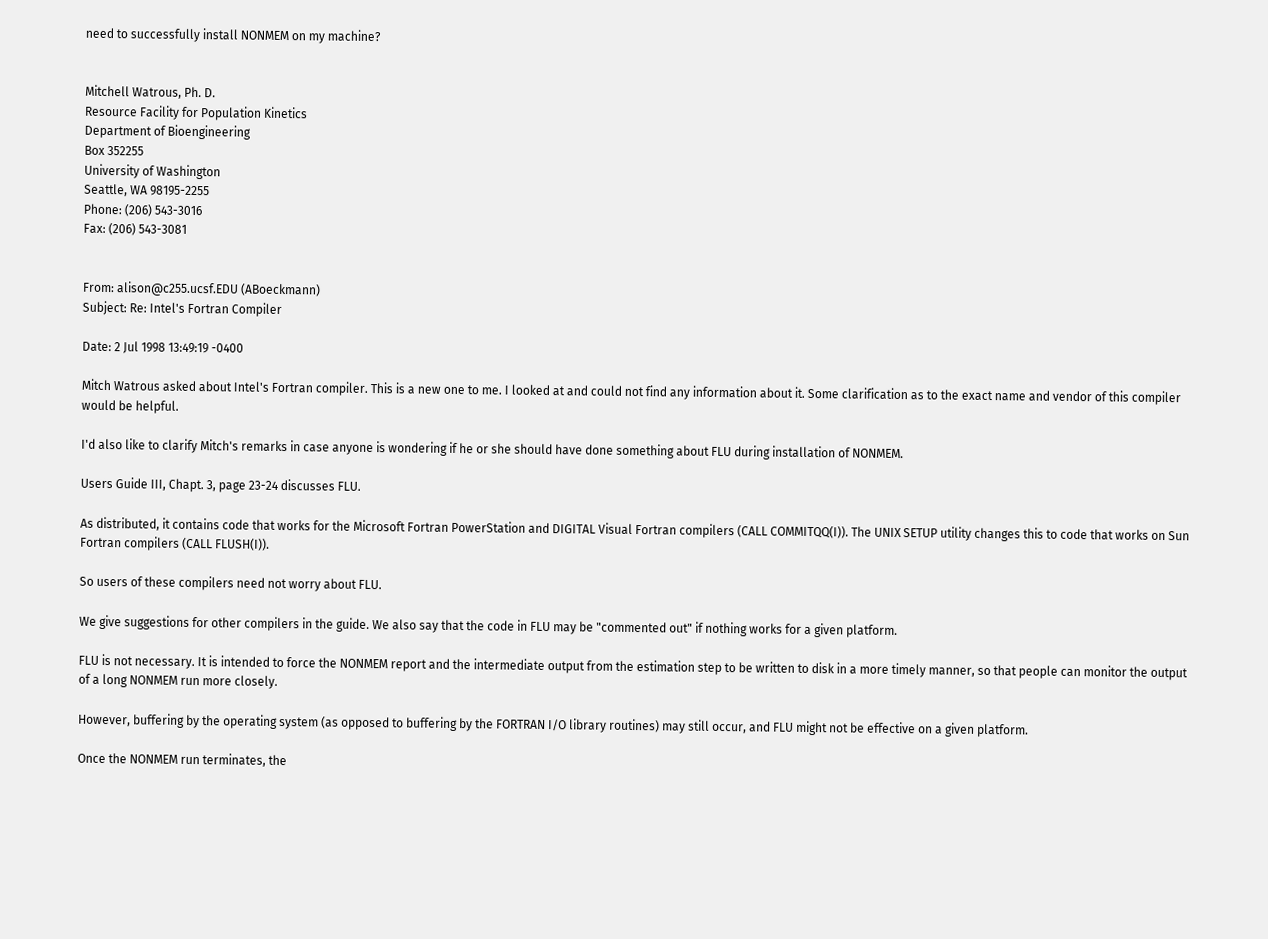need to successfully install NONMEM on my machine?


Mitchell Watrous, Ph. D.
Resource Facility for Population Kinetics
Department of Bioengineering
Box 352255
University of Washington
Seattle, WA 98195-2255
Phone: (206) 543-3016
Fax: (206) 543-3081


From: alison@c255.ucsf.EDU (ABoeckmann)
Subject: Re: Intel's Fortran Compiler

Date: 2 Jul 1998 13:49:19 -0400

Mitch Watrous asked about Intel's Fortran compiler. This is a new one to me. I looked at and could not find any information about it. Some clarification as to the exact name and vendor of this compiler would be helpful.

I'd also like to clarify Mitch's remarks in case anyone is wondering if he or she should have done something about FLU during installation of NONMEM.

Users Guide III, Chapt. 3, page 23-24 discusses FLU.

As distributed, it contains code that works for the Microsoft Fortran PowerStation and DIGITAL Visual Fortran compilers (CALL COMMITQQ(I)). The UNIX SETUP utility changes this to code that works on Sun Fortran compilers (CALL FLUSH(I)).

So users of these compilers need not worry about FLU.

We give suggestions for other compilers in the guide. We also say that the code in FLU may be "commented out" if nothing works for a given platform.

FLU is not necessary. It is intended to force the NONMEM report and the intermediate output from the estimation step to be written to disk in a more timely manner, so that people can monitor the output of a long NONMEM run more closely.

However, buffering by the operating system (as opposed to buffering by the FORTRAN I/O library routines) may still occur, and FLU might not be effective on a given platform.

Once the NONMEM run terminates, the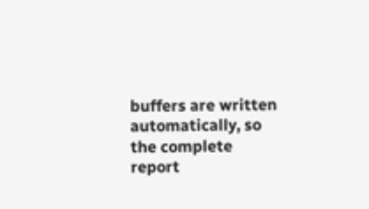buffers are written automatically, so the complete report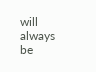will always be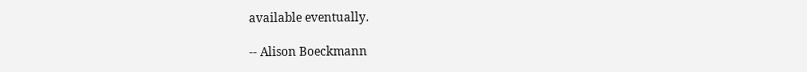available eventually.

-- Alison Boeckmann